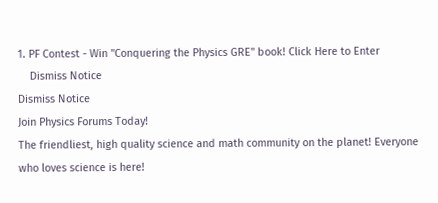1. PF Contest - Win "Conquering the Physics GRE" book! Click Here to Enter
    Dismiss Notice
Dismiss Notice
Join Physics Forums Today!
The friendliest, high quality science and math community on the planet! Everyone who loves science is here!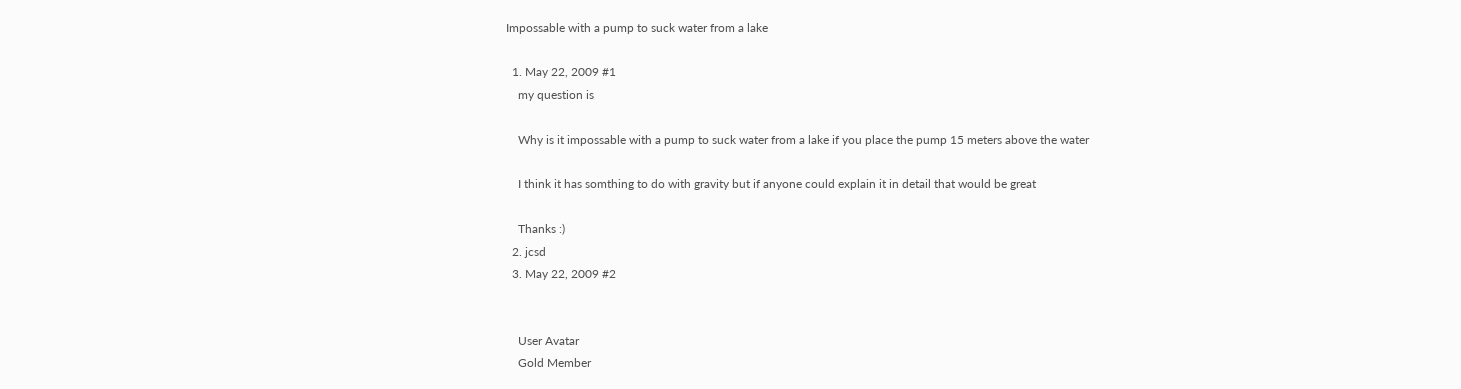Impossable with a pump to suck water from a lake

  1. May 22, 2009 #1
    my question is

    Why is it impossable with a pump to suck water from a lake if you place the pump 15 meters above the water

    I think it has somthing to do with gravity but if anyone could explain it in detail that would be great

    Thanks :)
  2. jcsd
  3. May 22, 2009 #2


    User Avatar
    Gold Member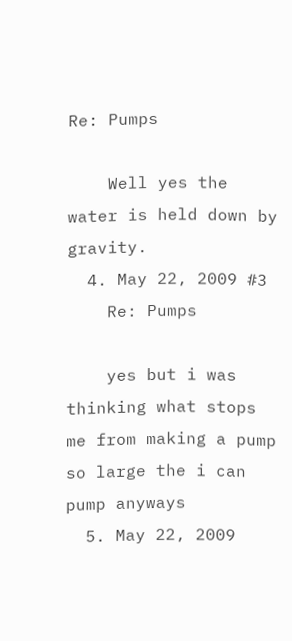Re: Pumps

    Well yes the water is held down by gravity.
  4. May 22, 2009 #3
    Re: Pumps

    yes but i was thinking what stops me from making a pump so large the i can pump anyways
  5. May 22, 2009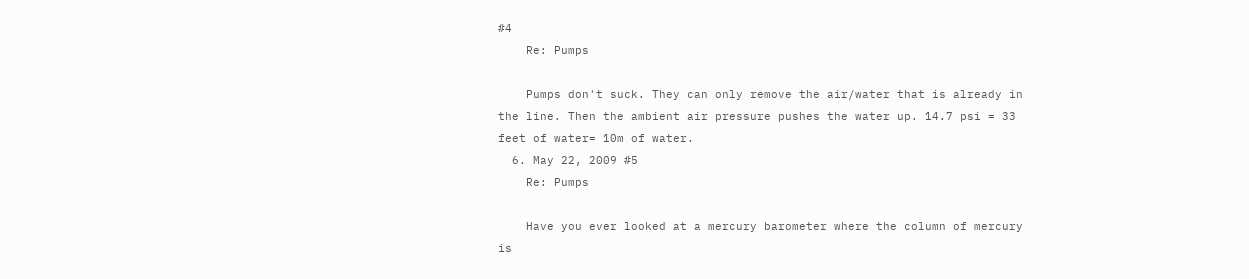#4
    Re: Pumps

    Pumps don't suck. They can only remove the air/water that is already in the line. Then the ambient air pressure pushes the water up. 14.7 psi = 33 feet of water= 10m of water.
  6. May 22, 2009 #5
    Re: Pumps

    Have you ever looked at a mercury barometer where the column of mercury is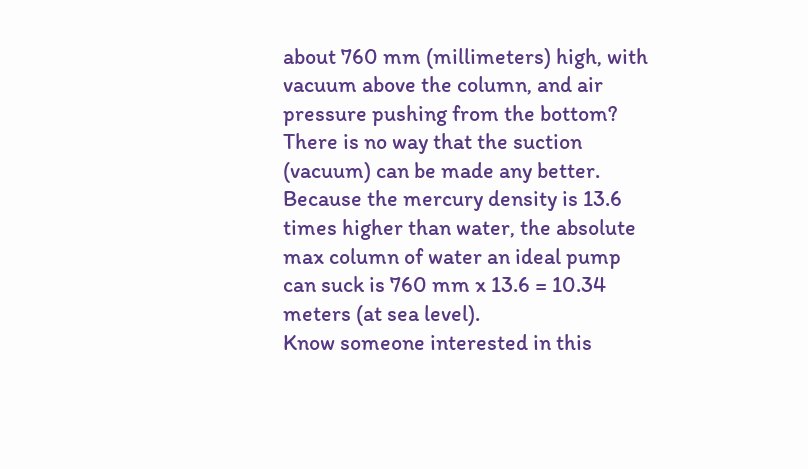about 760 mm (millimeters) high, with vacuum above the column, and air pressure pushing from the bottom? There is no way that the suction (vacuum) can be made any better. Because the mercury density is 13.6 times higher than water, the absolute max column of water an ideal pump can suck is 760 mm x 13.6 = 10.34 meters (at sea level).
Know someone interested in this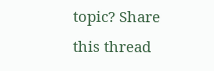topic? Share this thread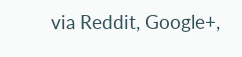via Reddit, Google+,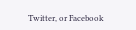Twitter, or Facebook